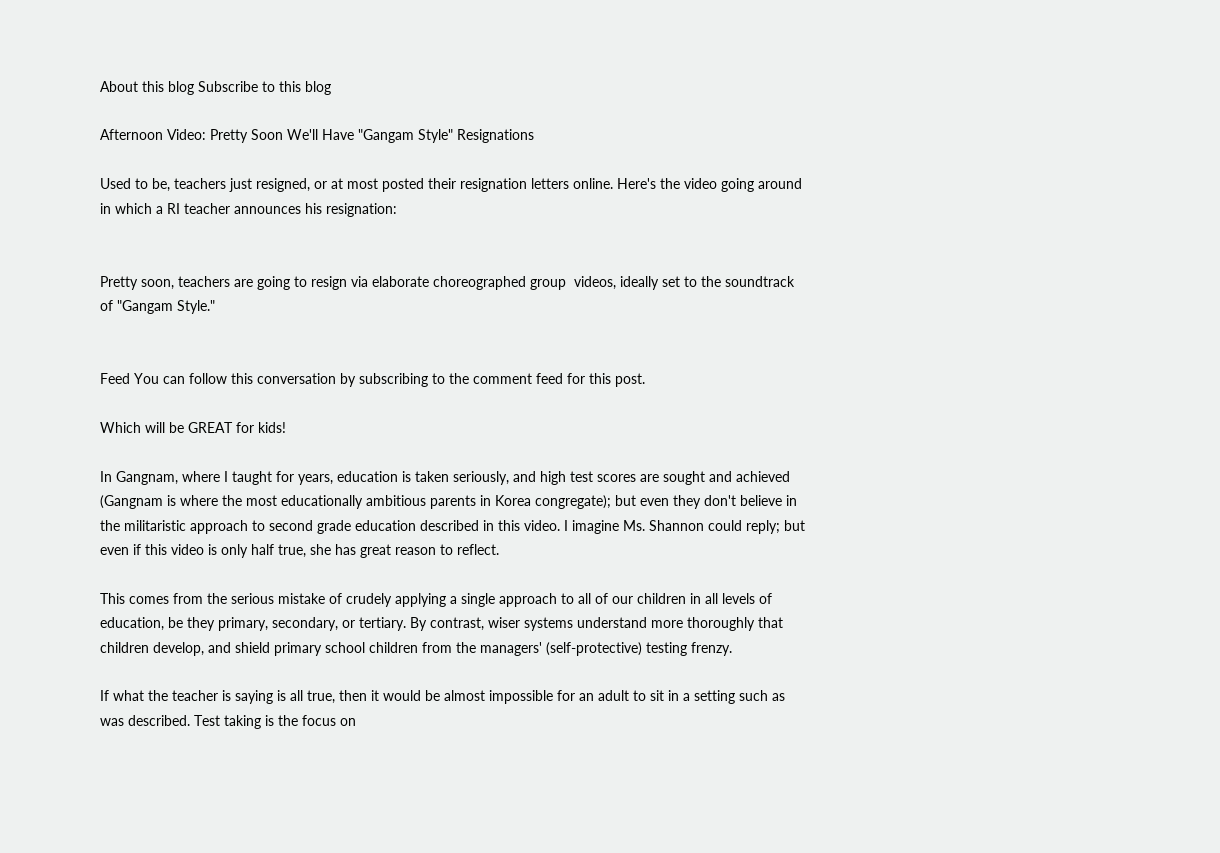About this blog Subscribe to this blog

Afternoon Video: Pretty Soon We'll Have "Gangam Style" Resignations

Used to be, teachers just resigned, or at most posted their resignation letters online. Here's the video going around in which a RI teacher announces his resignation:


Pretty soon, teachers are going to resign via elaborate choreographed group  videos, ideally set to the soundtrack of "Gangam Style."


Feed You can follow this conversation by subscribing to the comment feed for this post.

Which will be GREAT for kids!

In Gangnam, where I taught for years, education is taken seriously, and high test scores are sought and achieved (Gangnam is where the most educationally ambitious parents in Korea congregate); but even they don't believe in the militaristic approach to second grade education described in this video. I imagine Ms. Shannon could reply; but even if this video is only half true, she has great reason to reflect.

This comes from the serious mistake of crudely applying a single approach to all of our children in all levels of education, be they primary, secondary, or tertiary. By contrast, wiser systems understand more thoroughly that children develop, and shield primary school children from the managers' (self-protective) testing frenzy.

If what the teacher is saying is all true, then it would be almost impossible for an adult to sit in a setting such as was described. Test taking is the focus on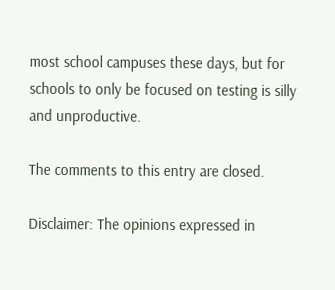most school campuses these days, but for schools to only be focused on testing is silly and unproductive.

The comments to this entry are closed.

Disclaimer: The opinions expressed in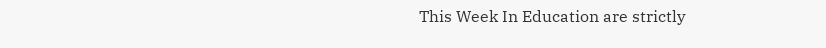This Week In Education are strictly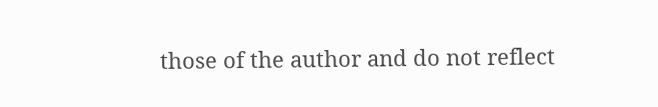those of the author and do not reflect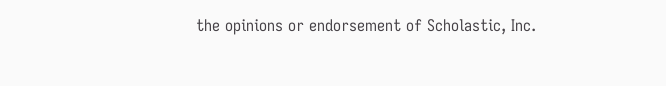the opinions or endorsement of Scholastic, Inc.